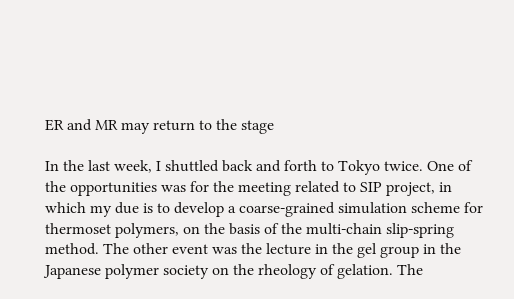ER and MR may return to the stage

In the last week, I shuttled back and forth to Tokyo twice. One of the opportunities was for the meeting related to SIP project, in which my due is to develop a coarse-grained simulation scheme for thermoset polymers, on the basis of the multi-chain slip-spring method. The other event was the lecture in the gel group in the Japanese polymer society on the rheology of gelation. The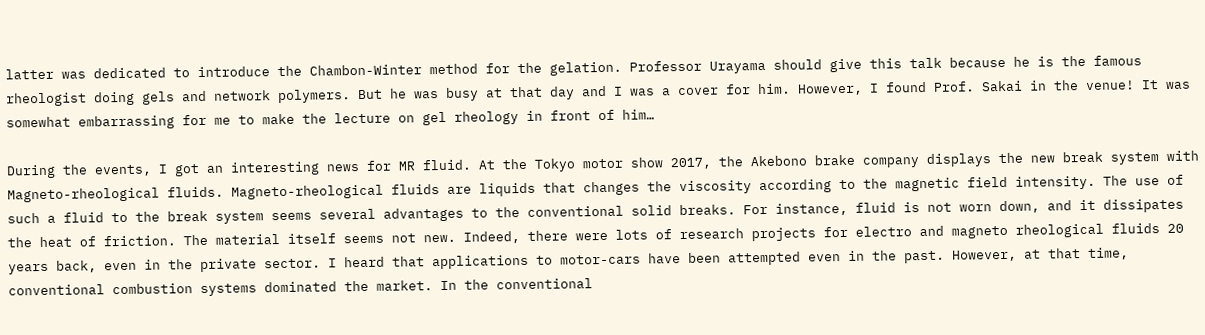latter was dedicated to introduce the Chambon-Winter method for the gelation. Professor Urayama should give this talk because he is the famous rheologist doing gels and network polymers. But he was busy at that day and I was a cover for him. However, I found Prof. Sakai in the venue! It was somewhat embarrassing for me to make the lecture on gel rheology in front of him…

During the events, I got an interesting news for MR fluid. At the Tokyo motor show 2017, the Akebono brake company displays the new break system with Magneto-rheological fluids. Magneto-rheological fluids are liquids that changes the viscosity according to the magnetic field intensity. The use of such a fluid to the break system seems several advantages to the conventional solid breaks. For instance, fluid is not worn down, and it dissipates the heat of friction. The material itself seems not new. Indeed, there were lots of research projects for electro and magneto rheological fluids 20 years back, even in the private sector. I heard that applications to motor-cars have been attempted even in the past. However, at that time, conventional combustion systems dominated the market. In the conventional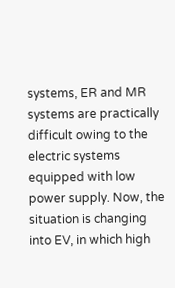systems, ER and MR systems are practically difficult owing to the electric systems equipped with low power supply. Now, the situation is changing into EV, in which high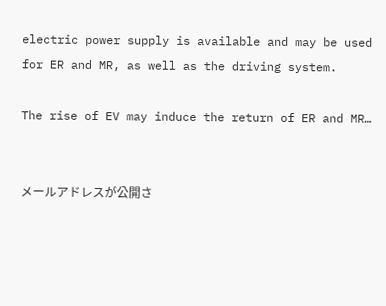electric power supply is available and may be used for ER and MR, as well as the driving system.

The rise of EV may induce the return of ER and MR…


メールアドレスが公開さ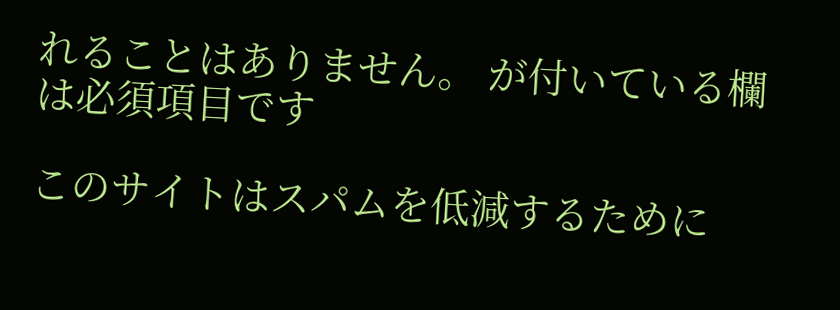れることはありません。 が付いている欄は必須項目です

このサイトはスパムを低減するために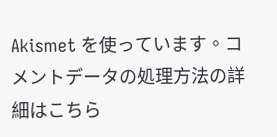Akismet を使っています。コメントデータの処理方法の詳細はこちら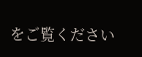をご覧ください